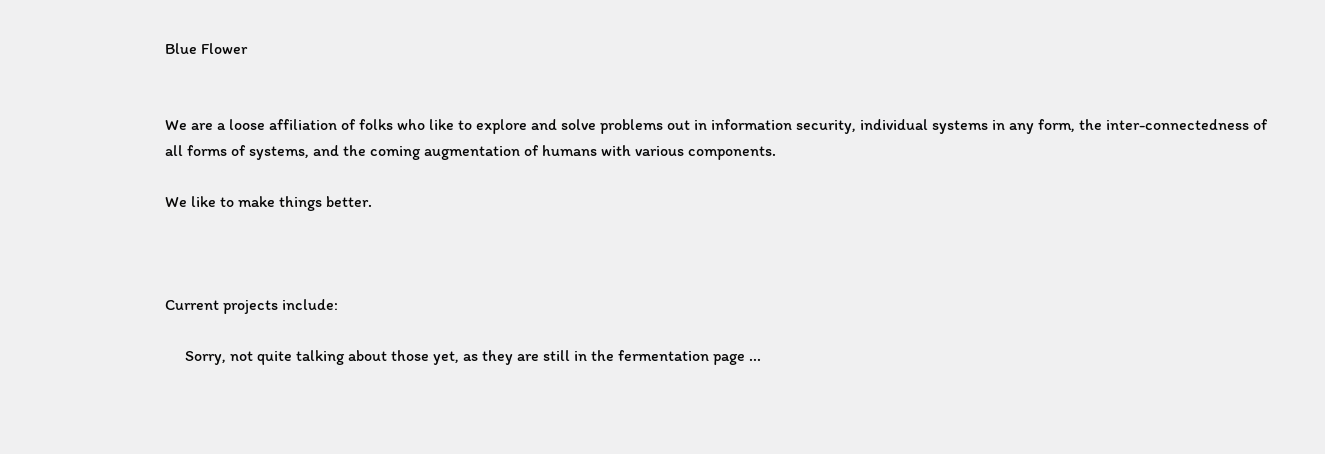Blue Flower


We are a loose affiliation of folks who like to explore and solve problems out in information security, individual systems in any form, the inter-connectedness of all forms of systems, and the coming augmentation of humans with various components.

We like to make things better.



Current projects include:

     Sorry, not quite talking about those yet, as they are still in the fermentation page ...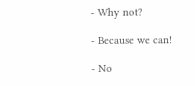- Why not?

- Because we can!

- No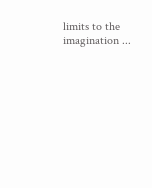limits to the imagination ...